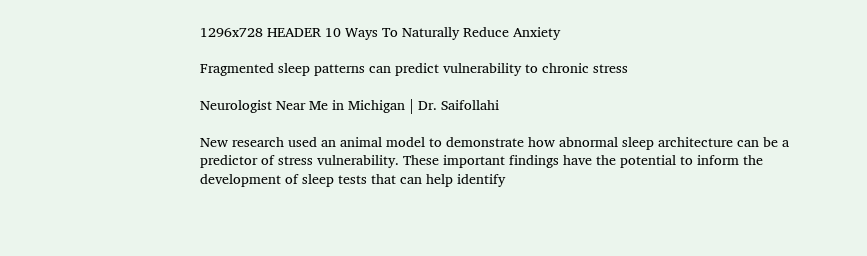1296x728 HEADER 10 Ways To Naturally Reduce Anxiety

Fragmented sleep patterns can predict vulnerability to chronic stress

Neurologist Near Me in Michigan | Dr. Saifollahi

New research used an animal model to demonstrate how abnormal sleep architecture can be a predictor of stress vulnerability. These important findings have the potential to inform the development of sleep tests that can help identify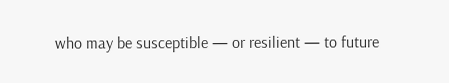who may be susceptible — or resilient — to future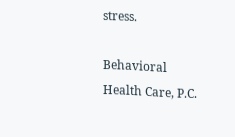stress.

Behavioral Health Care, P.C.